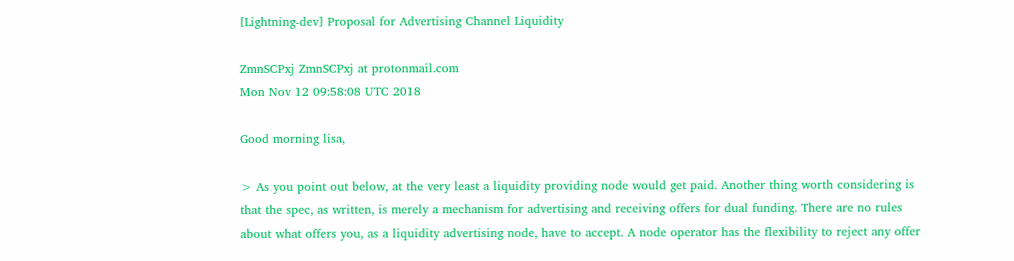[Lightning-dev] Proposal for Advertising Channel Liquidity

ZmnSCPxj ZmnSCPxj at protonmail.com
Mon Nov 12 09:58:08 UTC 2018

Good morning lisa,

> As you point out below, at the very least a liquidity providing node would get paid. Another thing worth considering is that the spec, as written, is merely a mechanism for advertising and receiving offers for dual funding. There are no rules about what offers you, as a liquidity advertising node, have to accept. A node operator has the flexibility to reject any offer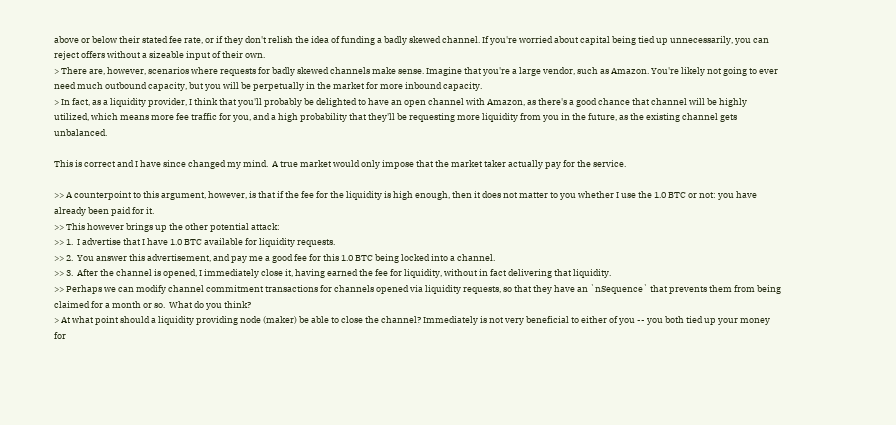above or below their stated fee rate, or if they don't relish the idea of funding a badly skewed channel. If you're worried about capital being tied up unnecessarily, you can reject offers without a sizeable input of their own.
> There are, however, scenarios where requests for badly skewed channels make sense. Imagine that you're a large vendor, such as Amazon. You're likely not going to ever need much outbound capacity, but you will be perpetually in the market for more inbound capacity.
> In fact, as a liquidity provider, I think that you'll probably be delighted to have an open channel with Amazon, as there's a good chance that channel will be highly utilized, which means more fee traffic for you, and a high probability that they'll be requesting more liquidity from you in the future, as the existing channel gets unbalanced.

This is correct and I have since changed my mind.  A true market would only impose that the market taker actually pay for the service.

>> A counterpoint to this argument, however, is that if the fee for the liquidity is high enough, then it does not matter to you whether I use the 1.0 BTC or not: you have already been paid for it.
>> This however brings up the other potential attack:
>> 1.  I advertise that I have 1.0 BTC available for liquidity requests.
>> 2.  You answer this advertisement, and pay me a good fee for this 1.0 BTC being locked into a channel.
>> 3.  After the channel is opened, I immediately close it, having earned the fee for liquidity, without in fact delivering that liquidity.
>> Perhaps we can modify channel commitment transactions for channels opened via liquidity requests, so that they have an `nSequence` that prevents them from being claimed for a month or so.  What do you think?
> At what point should a liquidity providing node (maker) be able to close the channel? Immediately is not very beneficial to either of you -- you both tied up your money for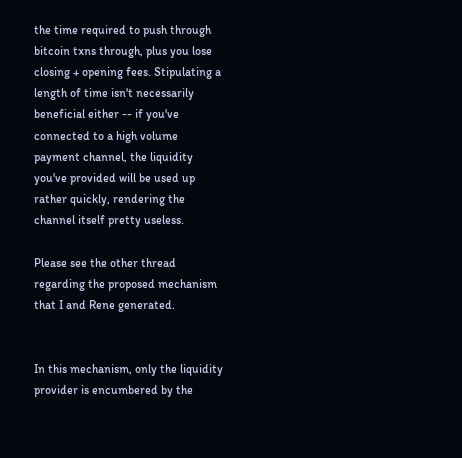the time required to push through bitcoin txns through, plus you lose closing + opening fees. Stipulating a length of time isn't necessarily beneficial either -- if you've connected to a high volume payment channel, the liquidity you've provided will be used up rather quickly, rendering the channel itself pretty useless.

Please see the other thread regarding the proposed mechanism that I and Rene generated.


In this mechanism, only the liquidity provider is encumbered by the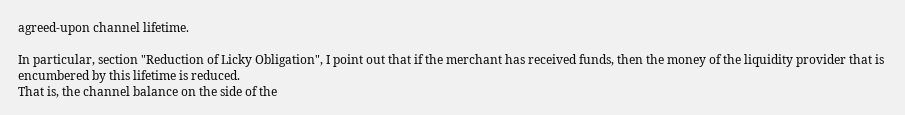agreed-upon channel lifetime.

In particular, section "Reduction of Licky Obligation", I point out that if the merchant has received funds, then the money of the liquidity provider that is encumbered by this lifetime is reduced.
That is, the channel balance on the side of the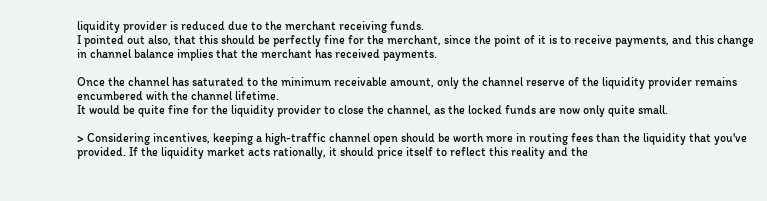liquidity provider is reduced due to the merchant receiving funds.
I pointed out also, that this should be perfectly fine for the merchant, since the point of it is to receive payments, and this change in channel balance implies that the merchant has received payments.

Once the channel has saturated to the minimum receivable amount, only the channel reserve of the liquidity provider remains encumbered with the channel lifetime.
It would be quite fine for the liquidity provider to close the channel, as the locked funds are now only quite small.

> Considering incentives, keeping a high-traffic channel open should be worth more in routing fees than the liquidity that you've provided. If the liquidity market acts rationally, it should price itself to reflect this reality and the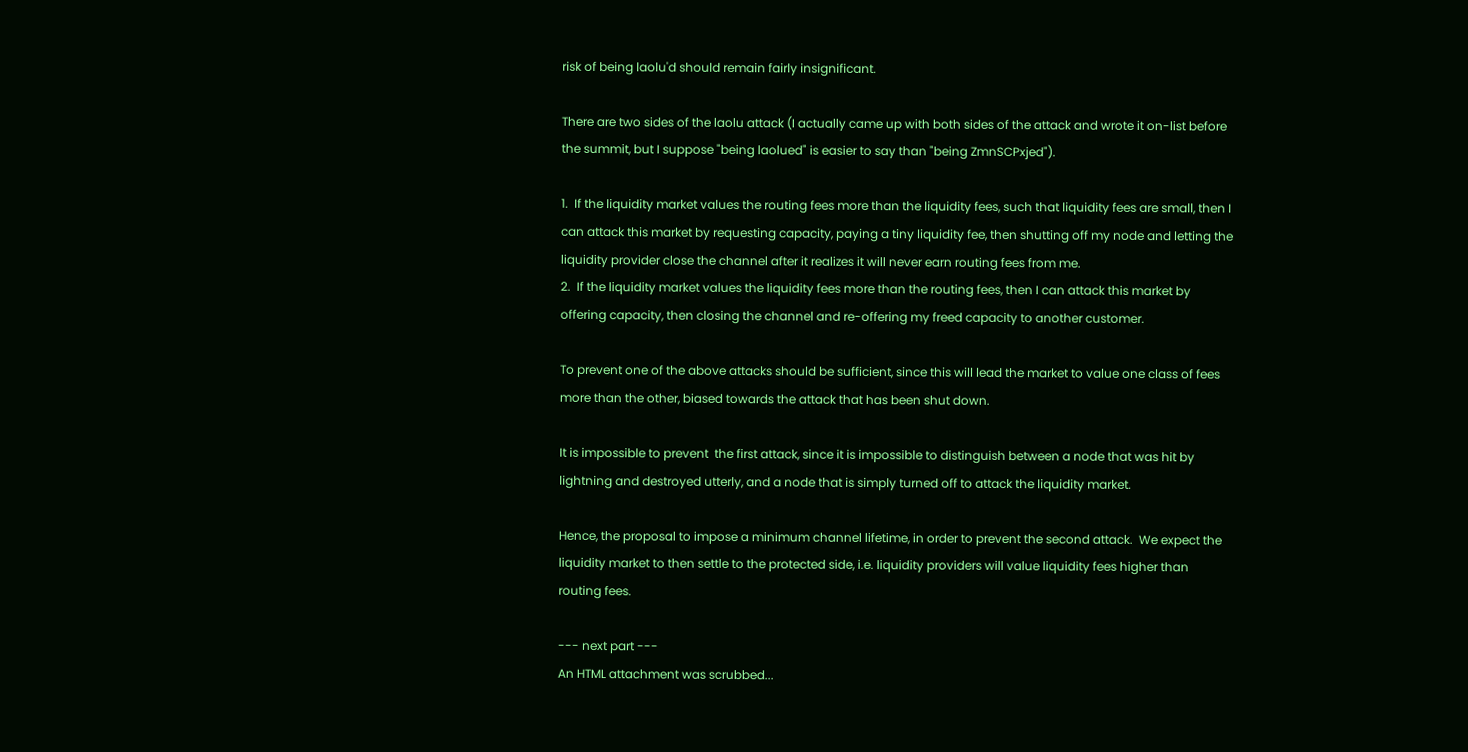risk of being laolu'd should remain fairly insignificant.

There are two sides of the laolu attack (I actually came up with both sides of the attack and wrote it on-list before the summit, but I suppose "being laolued" is easier to say than "being ZmnSCPxjed").

1.  If the liquidity market values the routing fees more than the liquidity fees, such that liquidity fees are small, then I can attack this market by requesting capacity, paying a tiny liquidity fee, then shutting off my node and letting the liquidity provider close the channel after it realizes it will never earn routing fees from me.
2.  If the liquidity market values the liquidity fees more than the routing fees, then I can attack this market by offering capacity, then closing the channel and re-offering my freed capacity to another customer.

To prevent one of the above attacks should be sufficient, since this will lead the market to value one class of fees more than the other, biased towards the attack that has been shut down.

It is impossible to prevent  the first attack, since it is impossible to distinguish between a node that was hit by lightning and destroyed utterly, and a node that is simply turned off to attack the liquidity market.

Hence, the proposal to impose a minimum channel lifetime, in order to prevent the second attack.  We expect the liquidity market to then settle to the protected side, i.e. liquidity providers will value liquidity fees higher than routing fees.

--- next part ---
An HTML attachment was scrubbed...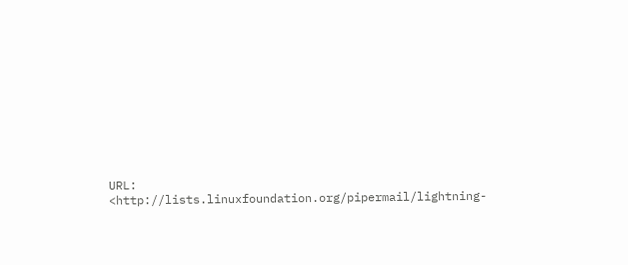URL: <http://lists.linuxfoundation.org/pipermail/lightning-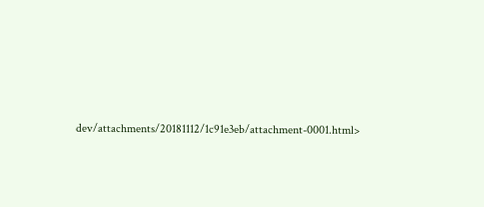dev/attachments/20181112/1c91e3eb/attachment-0001.html>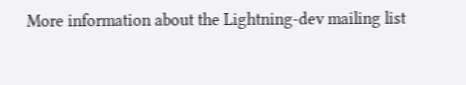More information about the Lightning-dev mailing list